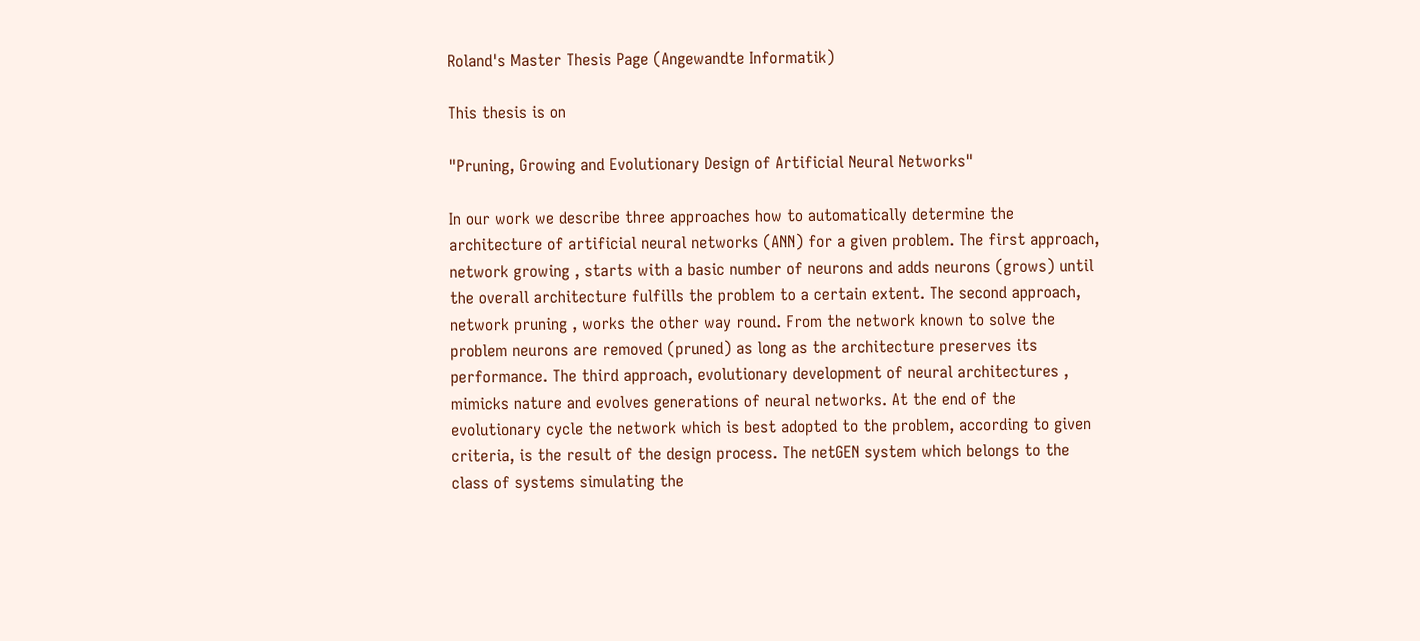Roland's Master Thesis Page (Angewandte Informatik)

This thesis is on

"Pruning, Growing and Evolutionary Design of Artificial Neural Networks"

In our work we describe three approaches how to automatically determine the architecture of artificial neural networks (ANN) for a given problem. The first approach, network growing , starts with a basic number of neurons and adds neurons (grows) until the overall architecture fulfills the problem to a certain extent. The second approach, network pruning , works the other way round. From the network known to solve the problem neurons are removed (pruned) as long as the architecture preserves its performance. The third approach, evolutionary development of neural architectures , mimicks nature and evolves generations of neural networks. At the end of the evolutionary cycle the network which is best adopted to the problem, according to given criteria, is the result of the design process. The netGEN system which belongs to the class of systems simulating the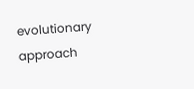evolutionary approach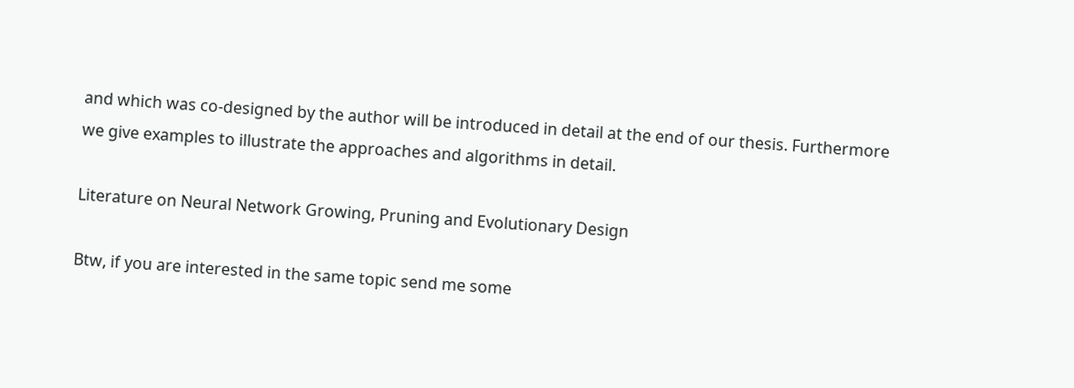and which was co-designed by the author will be introduced in detail at the end of our thesis. Furthermore we give examples to illustrate the approaches and algorithms in detail.

Literature on Neural Network Growing, Pruning and Evolutionary Design

Btw, if you are interested in the same topic send me some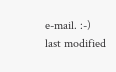e-mail. :-)
last modified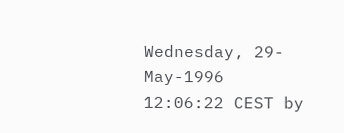Wednesday, 29-May-1996 12:06:22 CEST by